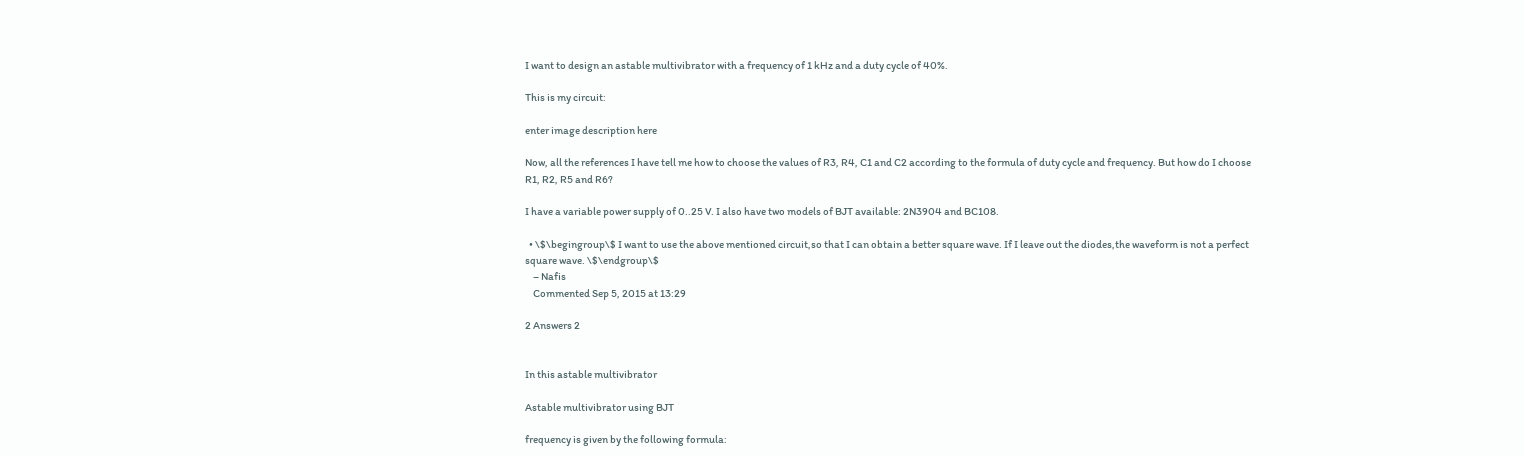I want to design an astable multivibrator with a frequency of 1 kHz and a duty cycle of 40%.

This is my circuit:

enter image description here

Now, all the references I have tell me how to choose the values of R3, R4, C1 and C2 according to the formula of duty cycle and frequency. But how do I choose R1, R2, R5 and R6?

I have a variable power supply of 0..25 V. I also have two models of BJT available: 2N3904 and BC108.

  • \$\begingroup\$ I want to use the above mentioned circuit,so that I can obtain a better square wave. If I leave out the diodes,the waveform is not a perfect square wave. \$\endgroup\$
    – Nafis
    Commented Sep 5, 2015 at 13:29

2 Answers 2


In this astable multivibrator

Astable multivibrator using BJT

frequency is given by the following formula: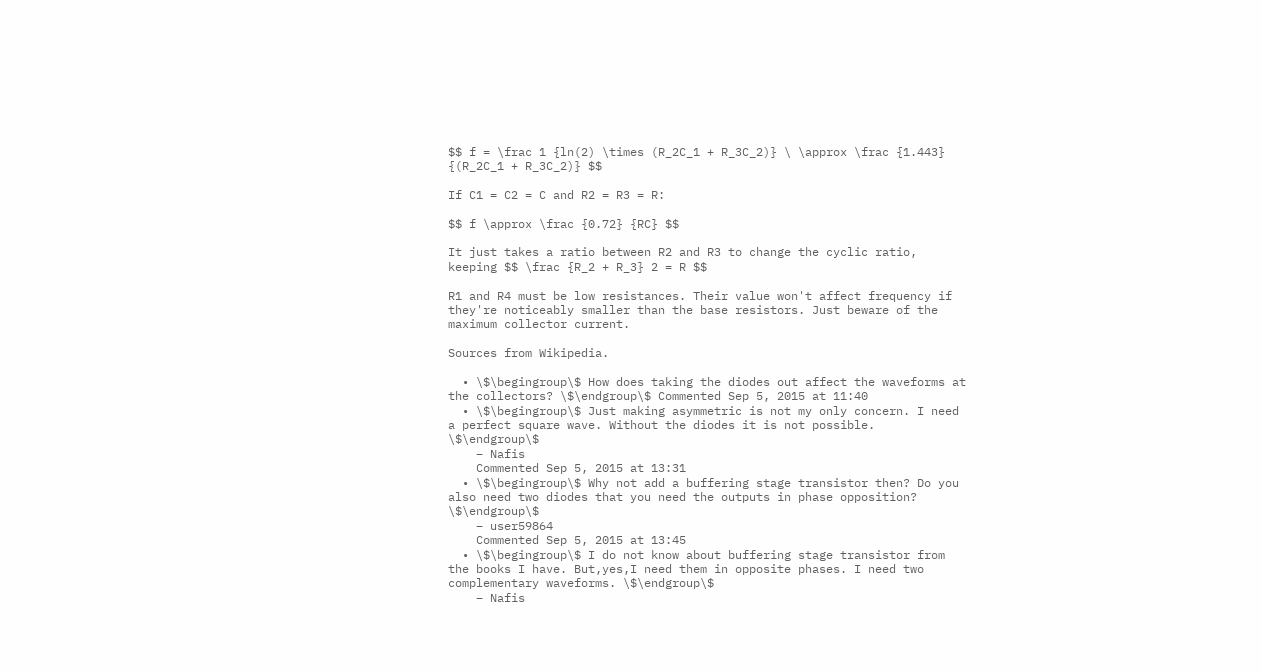$$ f = \frac 1 {ln(2) \times (R_2C_1 + R_3C_2)} \ \approx \frac {1.443} {(R_2C_1 + R_3C_2)} $$

If C1 = C2 = C and R2 = R3 = R:

$$ f \approx \frac {0.72} {RC} $$

It just takes a ratio between R2 and R3 to change the cyclic ratio, keeping $$ \frac {R_2 + R_3} 2 = R $$

R1 and R4 must be low resistances. Their value won't affect frequency if they're noticeably smaller than the base resistors. Just beware of the maximum collector current.

Sources from Wikipedia.

  • \$\begingroup\$ How does taking the diodes out affect the waveforms at the collectors? \$\endgroup\$ Commented Sep 5, 2015 at 11:40
  • \$\begingroup\$ Just making asymmetric is not my only concern. I need a perfect square wave. Without the diodes it is not possible. \$\endgroup\$
    – Nafis
    Commented Sep 5, 2015 at 13:31
  • \$\begingroup\$ Why not add a buffering stage transistor then? Do you also need two diodes that you need the outputs in phase opposition? \$\endgroup\$
    – user59864
    Commented Sep 5, 2015 at 13:45
  • \$\begingroup\$ I do not know about buffering stage transistor from the books I have. But,yes,I need them in opposite phases. I need two complementary waveforms. \$\endgroup\$
    – Nafis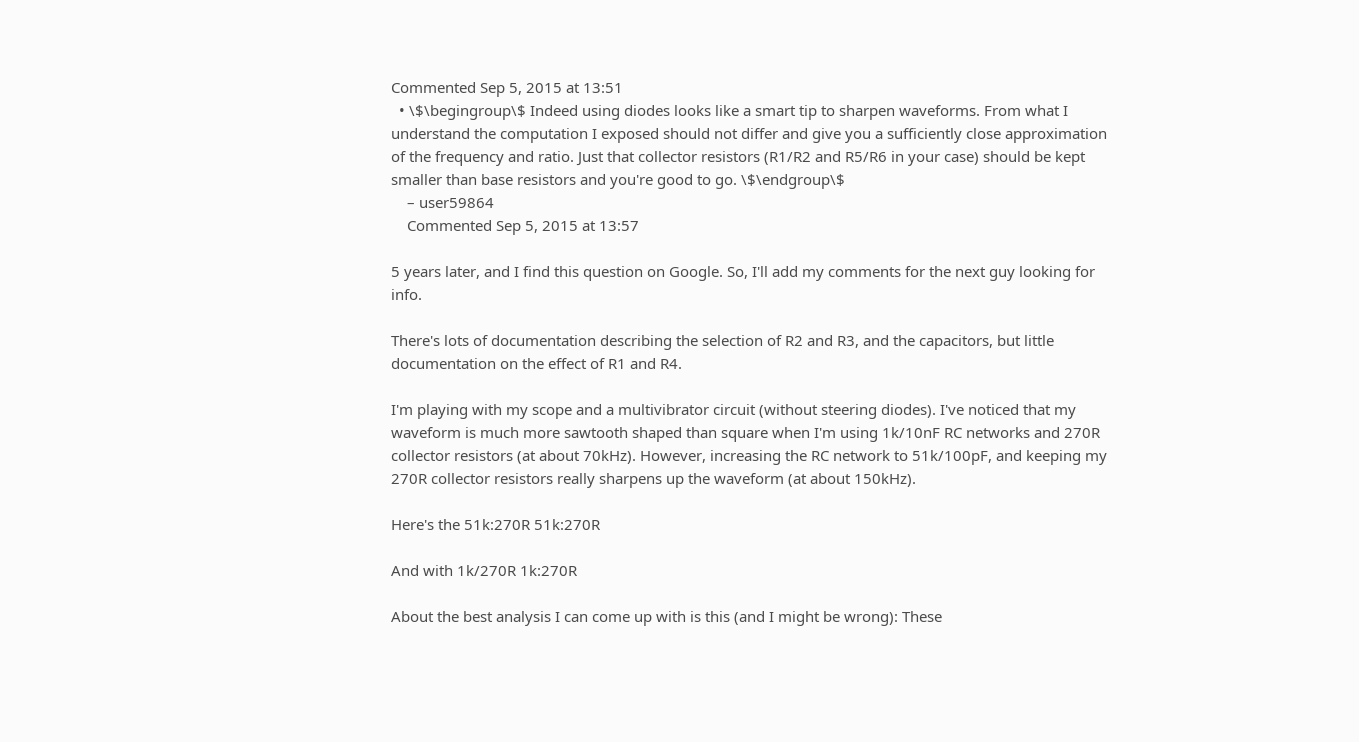Commented Sep 5, 2015 at 13:51
  • \$\begingroup\$ Indeed using diodes looks like a smart tip to sharpen waveforms. From what I understand the computation I exposed should not differ and give you a sufficiently close approximation of the frequency and ratio. Just that collector resistors (R1/R2 and R5/R6 in your case) should be kept smaller than base resistors and you're good to go. \$\endgroup\$
    – user59864
    Commented Sep 5, 2015 at 13:57

5 years later, and I find this question on Google. So, I'll add my comments for the next guy looking for info.

There's lots of documentation describing the selection of R2 and R3, and the capacitors, but little documentation on the effect of R1 and R4.

I'm playing with my scope and a multivibrator circuit (without steering diodes). I've noticed that my waveform is much more sawtooth shaped than square when I'm using 1k/10nF RC networks and 270R collector resistors (at about 70kHz). However, increasing the RC network to 51k/100pF, and keeping my 270R collector resistors really sharpens up the waveform (at about 150kHz).

Here's the 51k:270R 51k:270R

And with 1k/270R 1k:270R

About the best analysis I can come up with is this (and I might be wrong): These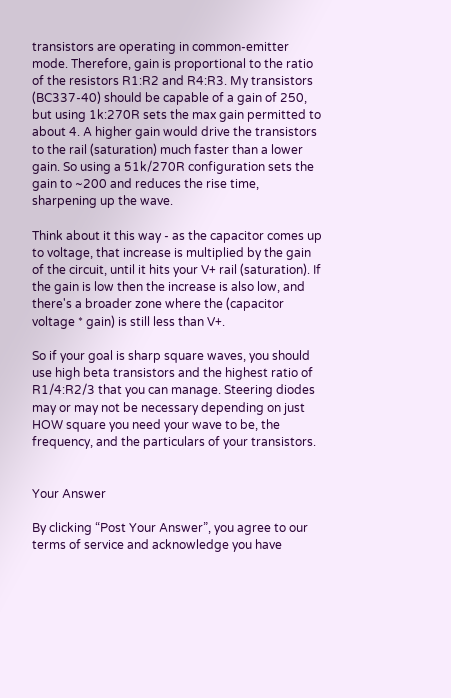transistors are operating in common-emitter mode. Therefore, gain is proportional to the ratio of the resistors R1:R2 and R4:R3. My transistors (BC337-40) should be capable of a gain of 250, but using 1k:270R sets the max gain permitted to about 4. A higher gain would drive the transistors to the rail (saturation) much faster than a lower gain. So using a 51k/270R configuration sets the gain to ~200 and reduces the rise time, sharpening up the wave.

Think about it this way - as the capacitor comes up to voltage, that increase is multiplied by the gain of the circuit, until it hits your V+ rail (saturation). If the gain is low then the increase is also low, and there's a broader zone where the (capacitor voltage * gain) is still less than V+.

So if your goal is sharp square waves, you should use high beta transistors and the highest ratio of R1/4:R2/3 that you can manage. Steering diodes may or may not be necessary depending on just HOW square you need your wave to be, the frequency, and the particulars of your transistors.


Your Answer

By clicking “Post Your Answer”, you agree to our terms of service and acknowledge you have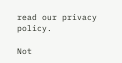read our privacy policy.

Not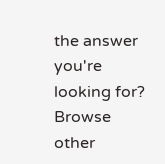the answer you're looking for? Browse other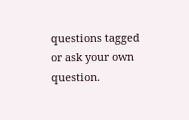questions tagged or ask your own question.